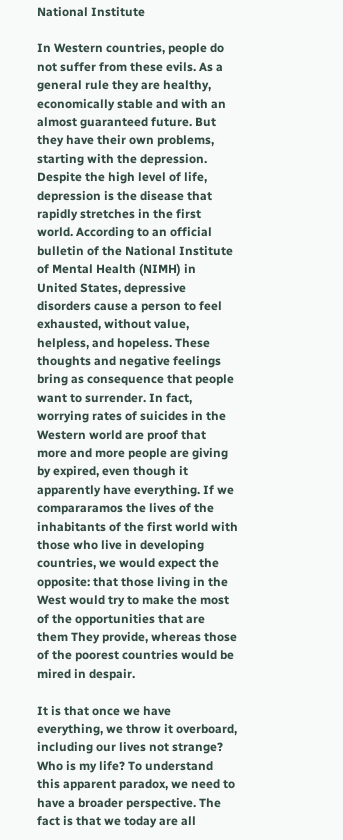National Institute

In Western countries, people do not suffer from these evils. As a general rule they are healthy, economically stable and with an almost guaranteed future. But they have their own problems, starting with the depression. Despite the high level of life, depression is the disease that rapidly stretches in the first world. According to an official bulletin of the National Institute of Mental Health (NIMH) in United States, depressive disorders cause a person to feel exhausted, without value, helpless, and hopeless. These thoughts and negative feelings bring as consequence that people want to surrender. In fact, worrying rates of suicides in the Western world are proof that more and more people are giving by expired, even though it apparently have everything. If we compararamos the lives of the inhabitants of the first world with those who live in developing countries, we would expect the opposite: that those living in the West would try to make the most of the opportunities that are them They provide, whereas those of the poorest countries would be mired in despair.

It is that once we have everything, we throw it overboard, including our lives not strange? Who is my life? To understand this apparent paradox, we need to have a broader perspective. The fact is that we today are all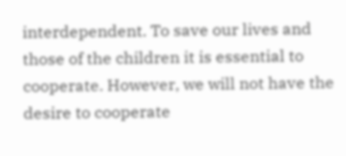interdependent. To save our lives and those of the children it is essential to cooperate. However, we will not have the desire to cooperate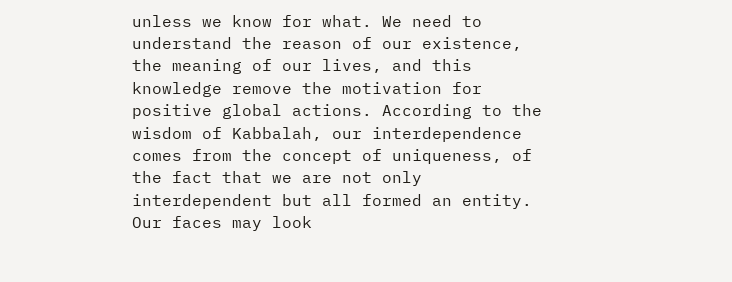unless we know for what. We need to understand the reason of our existence, the meaning of our lives, and this knowledge remove the motivation for positive global actions. According to the wisdom of Kabbalah, our interdependence comes from the concept of uniqueness, of the fact that we are not only interdependent but all formed an entity. Our faces may look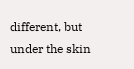different, but under the skin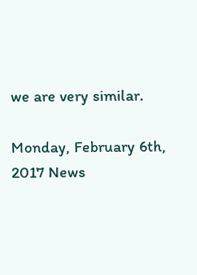we are very similar.

Monday, February 6th, 2017 News